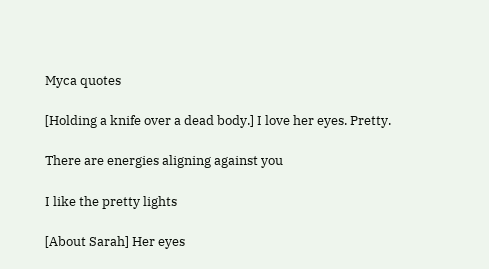Myca quotes

[Holding a knife over a dead body.] I love her eyes. Pretty.

There are energies aligning against you

I like the pretty lights

[About Sarah] Her eyes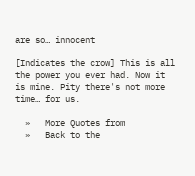are so… innocent

[Indicates the crow] This is all the power you ever had. Now it is mine. Pity there's not more time… for us.

  »   More Quotes from
  »   Back to the